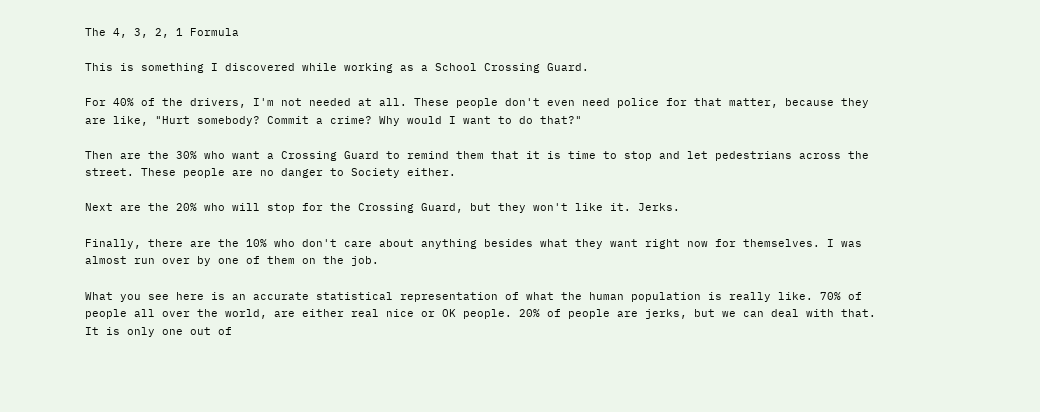The 4, 3, 2, 1 Formula

This is something I discovered while working as a School Crossing Guard.

For 40% of the drivers, I'm not needed at all. These people don't even need police for that matter, because they are like, "Hurt somebody? Commit a crime? Why would I want to do that?"

Then are the 30% who want a Crossing Guard to remind them that it is time to stop and let pedestrians across the street. These people are no danger to Society either.

Next are the 20% who will stop for the Crossing Guard, but they won't like it. Jerks.

Finally, there are the 10% who don't care about anything besides what they want right now for themselves. I was almost run over by one of them on the job.

What you see here is an accurate statistical representation of what the human population is really like. 70% of people all over the world, are either real nice or OK people. 20% of people are jerks, but we can deal with that. It is only one out of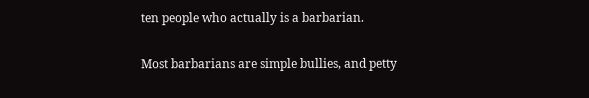ten people who actually is a barbarian.

Most barbarians are simple bullies, and petty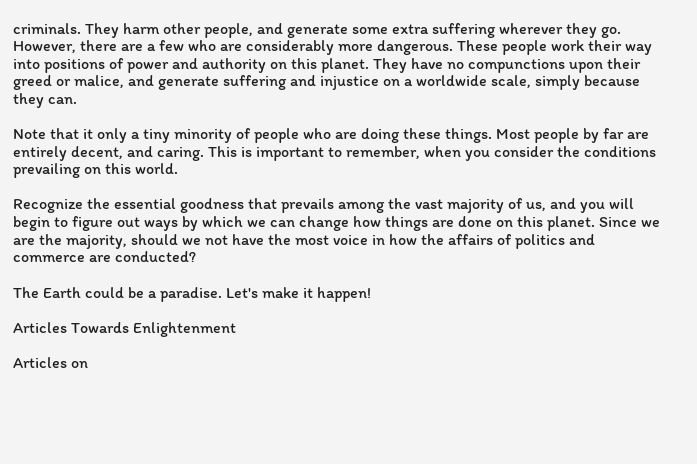criminals. They harm other people, and generate some extra suffering wherever they go. However, there are a few who are considerably more dangerous. These people work their way into positions of power and authority on this planet. They have no compunctions upon their greed or malice, and generate suffering and injustice on a worldwide scale, simply because they can.

Note that it only a tiny minority of people who are doing these things. Most people by far are entirely decent, and caring. This is important to remember, when you consider the conditions prevailing on this world.

Recognize the essential goodness that prevails among the vast majority of us, and you will begin to figure out ways by which we can change how things are done on this planet. Since we are the majority, should we not have the most voice in how the affairs of politics and commerce are conducted?

The Earth could be a paradise. Let's make it happen!

Articles Towards Enlightenment

Articles on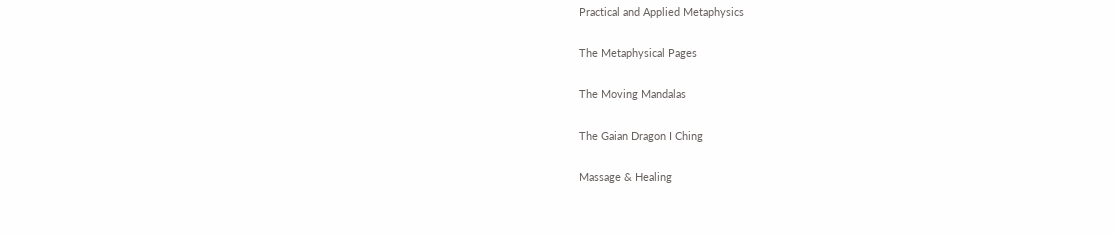Practical and Applied Metaphysics

The Metaphysical Pages

The Moving Mandalas

The Gaian Dragon I Ching

Massage & Healing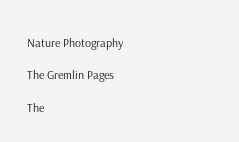Nature Photography

The Gremlin Pages

The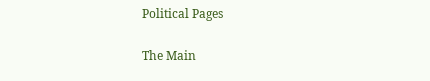Political Pages

The Main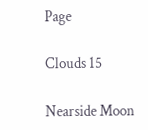Page

Clouds 15

Nearside Moon